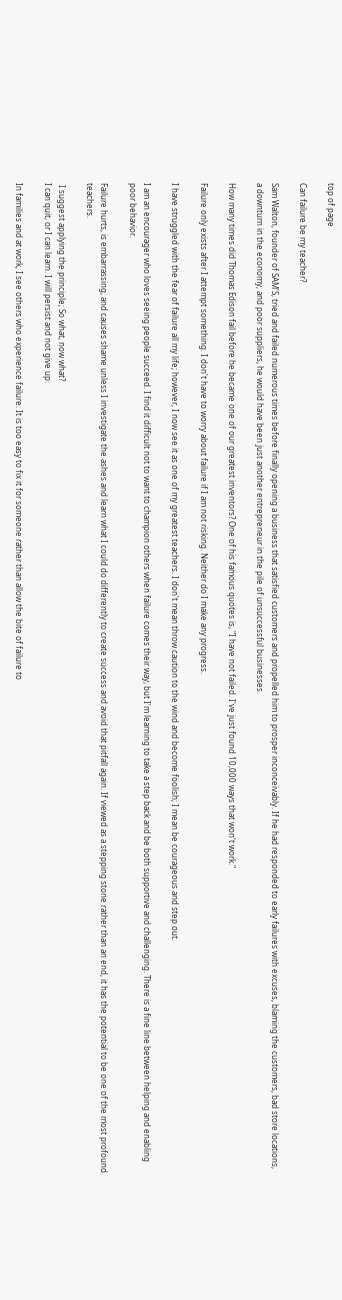top of page

Can failure be my teacher?

Sam Walton, founder of SAM'S, tried and failed numerous times before finally opening a business that satisfied customers and propelled him to prosper inconceivably. If he had responded to early failures with excuses, blaming the customers, bad store locations, a downturn in the economy, and poor suppliers, he would have been just another entrepreneur in the pile of unsuccessful businesses.

How many times did Thomas Edison fail before he became one of our greatest inventors? One of his famous quotes is, "I have not failed. I've just found 10,000 ways that won't work."

Failure only exists after I attempt something. I don't have to worry about failure if I am not risking. Neither do I make any progress.

I have struggled with the fear of failure all my life; however, I now see it as one of my greatest teachers. I don't mean throw caution to the wind and become foolish; I mean be courageous and step out.

I am an encourager who loves seeing people succeed. I find it difficult not to want to champion others when failure comes their way, but I'm learning to take a step back and be both supportive and challenging. There is a fine line between helping and enabling poor behavior.

Failure hurts, is embarrassing, and causes shame unless I investigate the ashes and learn what I could do differently to create success and avoid that pitfall again. If viewed as a stepping stone rather than an end, it has the potential to be one of the most profound teachers.

 I suggest applying the principle; So what, now what?
I can quit, or I can learn. I will persist and not give up.

In families and at work, I see others who experience failure. It is too easy to fix it for someone rather than allow the bite of failure to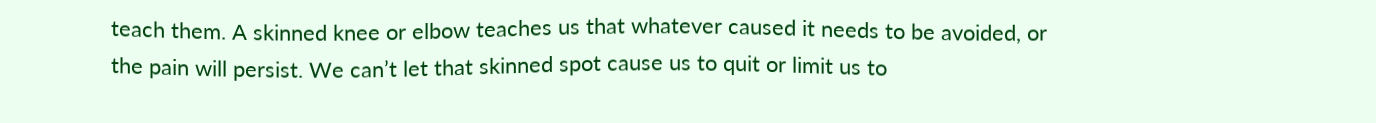teach them. A skinned knee or elbow teaches us that whatever caused it needs to be avoided, or the pain will persist. We can’t let that skinned spot cause us to quit or limit us to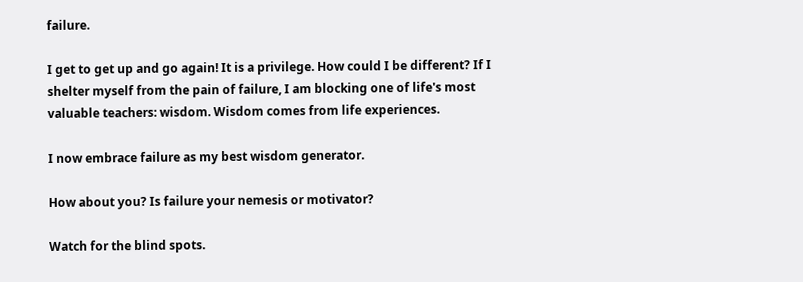failure.

I get to get up and go again! It is a privilege. How could I be different? If I shelter myself from the pain of failure, I am blocking one of life's most valuable teachers: wisdom. Wisdom comes from life experiences.

I now embrace failure as my best wisdom generator.

How about you? Is failure your nemesis or motivator?

Watch for the blind spots.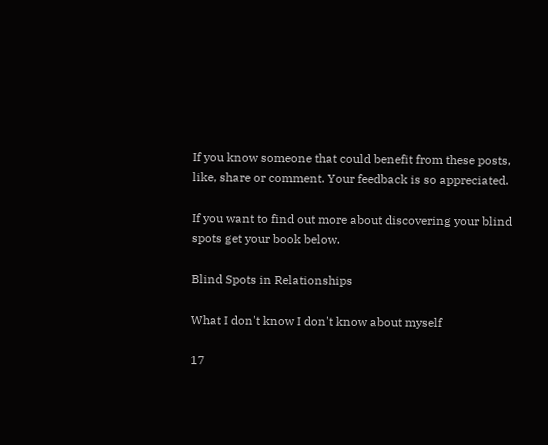If you know someone that could benefit from these posts, like, share or comment. Your feedback is so appreciated.

If you want to find out more about discovering your blind spots get your book below.

Blind Spots in Relationships

What I don't know I don't know about myself

17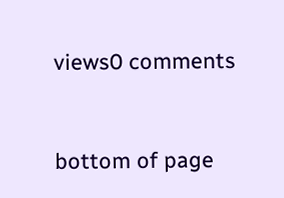views0 comments


bottom of page